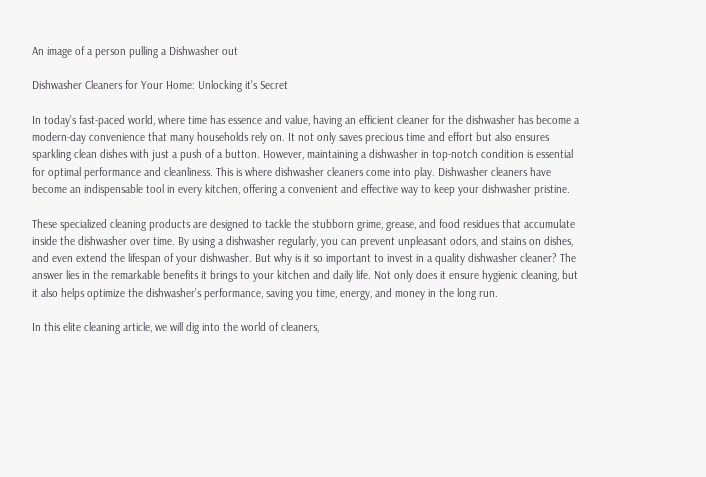An image of a person pulling a Dishwasher out

Dishwasher Cleaners for Your Home: Unlocking it’s Secret

In today’s fast-paced world, where time has essence and value, having an efficient cleaner for the dishwasher has become a modern-day convenience that many households rely on. It not only saves precious time and effort but also ensures sparkling clean dishes with just a push of a button. However, maintaining a dishwasher in top-notch condition is essential for optimal performance and cleanliness. This is where dishwasher cleaners come into play. Dishwasher cleaners have become an indispensable tool in every kitchen, offering a convenient and effective way to keep your dishwasher pristine.

These specialized cleaning products are designed to tackle the stubborn grime, grease, and food residues that accumulate inside the dishwasher over time. By using a dishwasher regularly, you can prevent unpleasant odors, and stains on dishes, and even extend the lifespan of your dishwasher. But why is it so important to invest in a quality dishwasher cleaner? The answer lies in the remarkable benefits it brings to your kitchen and daily life. Not only does it ensure hygienic cleaning, but it also helps optimize the dishwasher’s performance, saving you time, energy, and money in the long run.

In this elite cleaning article, we will dig into the world of cleaners,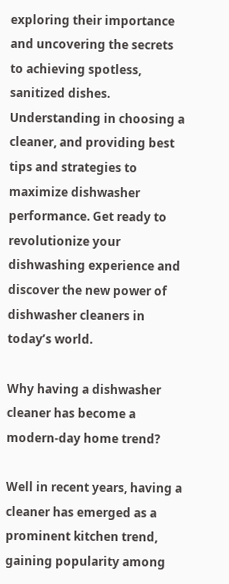exploring their importance and uncovering the secrets to achieving spotless, sanitized dishes. Understanding in choosing a cleaner, and providing best tips and strategies to maximize dishwasher performance. Get ready to revolutionize your dishwashing experience and discover the new power of dishwasher cleaners in today’s world.

Why having a dishwasher cleaner has become a modern-day home trend?

Well in recent years, having a cleaner has emerged as a prominent kitchen trend, gaining popularity among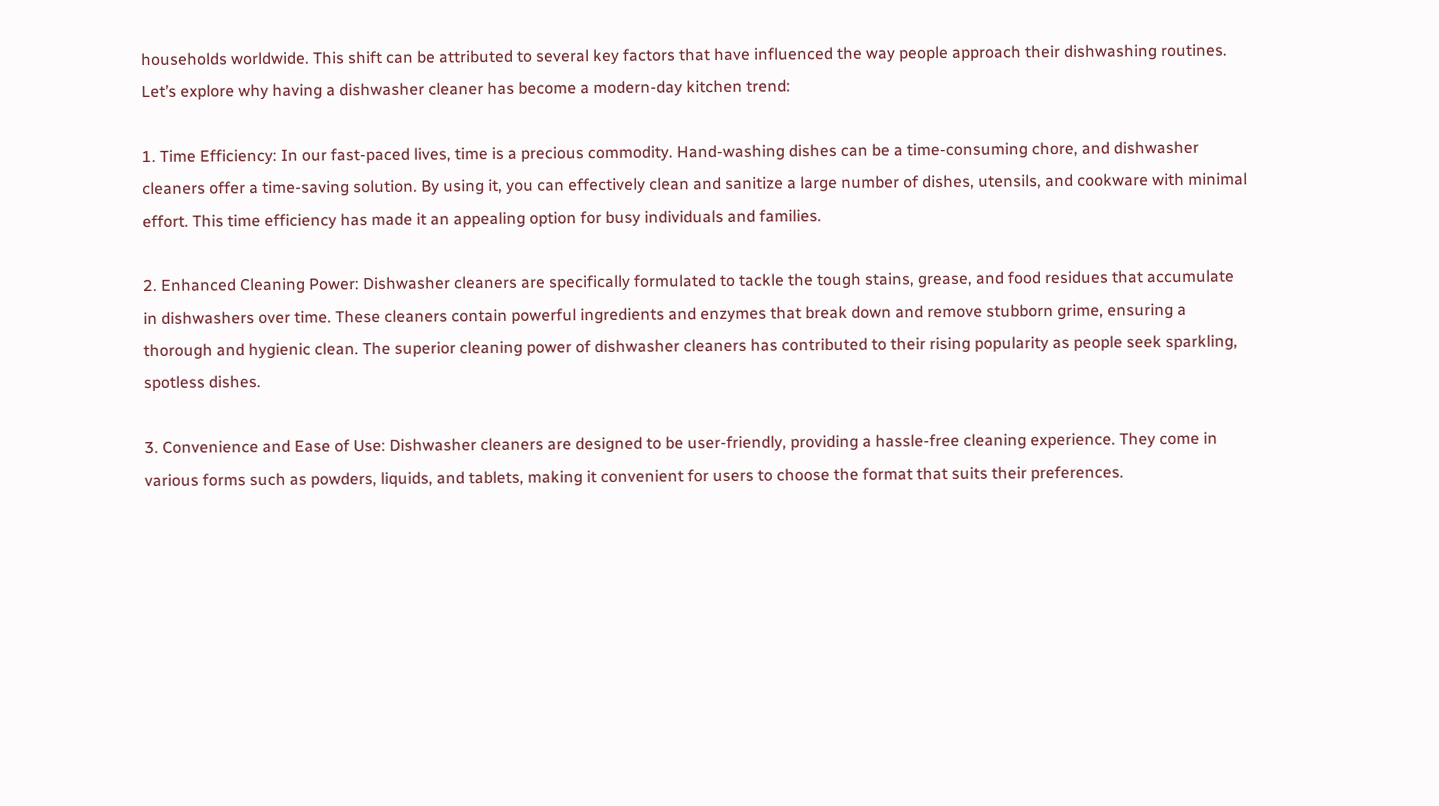households worldwide. This shift can be attributed to several key factors that have influenced the way people approach their dishwashing routines. Let’s explore why having a dishwasher cleaner has become a modern-day kitchen trend:

1. Time Efficiency: In our fast-paced lives, time is a precious commodity. Hand-washing dishes can be a time-consuming chore, and dishwasher cleaners offer a time-saving solution. By using it, you can effectively clean and sanitize a large number of dishes, utensils, and cookware with minimal effort. This time efficiency has made it an appealing option for busy individuals and families.

2. Enhanced Cleaning Power: Dishwasher cleaners are specifically formulated to tackle the tough stains, grease, and food residues that accumulate in dishwashers over time. These cleaners contain powerful ingredients and enzymes that break down and remove stubborn grime, ensuring a thorough and hygienic clean. The superior cleaning power of dishwasher cleaners has contributed to their rising popularity as people seek sparkling, spotless dishes.

3. Convenience and Ease of Use: Dishwasher cleaners are designed to be user-friendly, providing a hassle-free cleaning experience. They come in various forms such as powders, liquids, and tablets, making it convenient for users to choose the format that suits their preferences.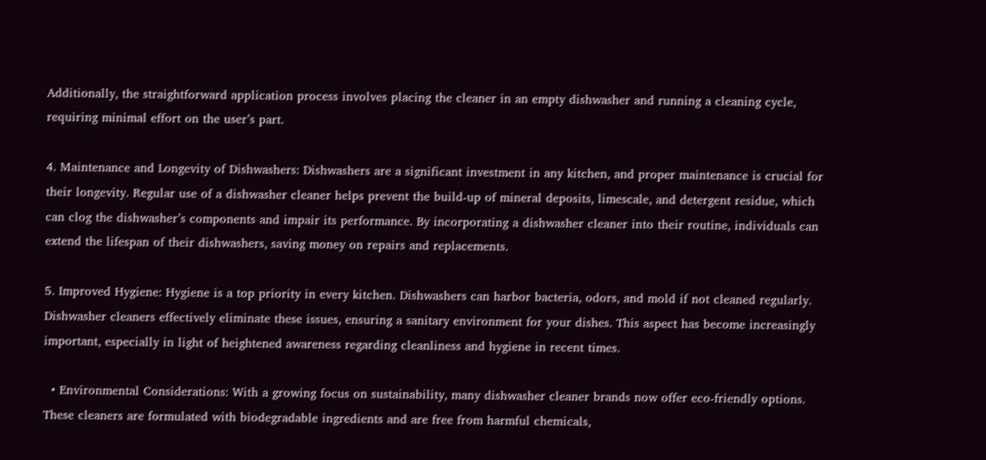Additionally, the straightforward application process involves placing the cleaner in an empty dishwasher and running a cleaning cycle, requiring minimal effort on the user’s part.

4. Maintenance and Longevity of Dishwashers: Dishwashers are a significant investment in any kitchen, and proper maintenance is crucial for their longevity. Regular use of a dishwasher cleaner helps prevent the build-up of mineral deposits, limescale, and detergent residue, which can clog the dishwasher’s components and impair its performance. By incorporating a dishwasher cleaner into their routine, individuals can extend the lifespan of their dishwashers, saving money on repairs and replacements.

5. Improved Hygiene: Hygiene is a top priority in every kitchen. Dishwashers can harbor bacteria, odors, and mold if not cleaned regularly. Dishwasher cleaners effectively eliminate these issues, ensuring a sanitary environment for your dishes. This aspect has become increasingly important, especially in light of heightened awareness regarding cleanliness and hygiene in recent times.

  • Environmental Considerations: With a growing focus on sustainability, many dishwasher cleaner brands now offer eco-friendly options. These cleaners are formulated with biodegradable ingredients and are free from harmful chemicals,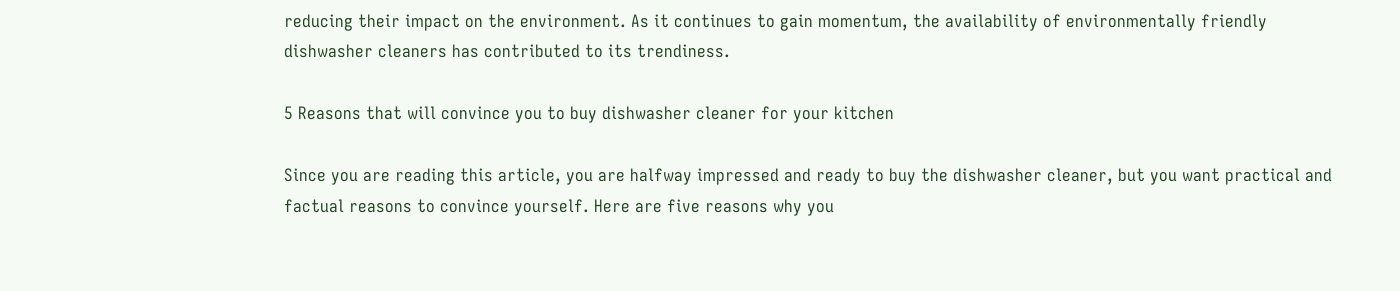reducing their impact on the environment. As it continues to gain momentum, the availability of environmentally friendly dishwasher cleaners has contributed to its trendiness.

5 Reasons that will convince you to buy dishwasher cleaner for your kitchen

Since you are reading this article, you are halfway impressed and ready to buy the dishwasher cleaner, but you want practical and factual reasons to convince yourself. Here are five reasons why you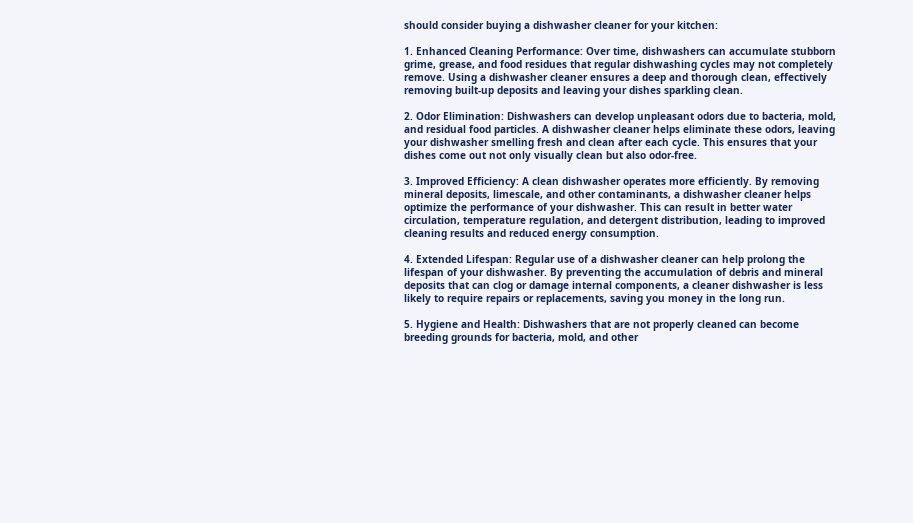should consider buying a dishwasher cleaner for your kitchen:

1. Enhanced Cleaning Performance: Over time, dishwashers can accumulate stubborn grime, grease, and food residues that regular dishwashing cycles may not completely remove. Using a dishwasher cleaner ensures a deep and thorough clean, effectively removing built-up deposits and leaving your dishes sparkling clean.

2. Odor Elimination: Dishwashers can develop unpleasant odors due to bacteria, mold, and residual food particles. A dishwasher cleaner helps eliminate these odors, leaving your dishwasher smelling fresh and clean after each cycle. This ensures that your dishes come out not only visually clean but also odor-free.

3. Improved Efficiency: A clean dishwasher operates more efficiently. By removing mineral deposits, limescale, and other contaminants, a dishwasher cleaner helps optimize the performance of your dishwasher. This can result in better water circulation, temperature regulation, and detergent distribution, leading to improved cleaning results and reduced energy consumption.

4. Extended Lifespan: Regular use of a dishwasher cleaner can help prolong the lifespan of your dishwasher. By preventing the accumulation of debris and mineral deposits that can clog or damage internal components, a cleaner dishwasher is less likely to require repairs or replacements, saving you money in the long run.

5. Hygiene and Health: Dishwashers that are not properly cleaned can become breeding grounds for bacteria, mold, and other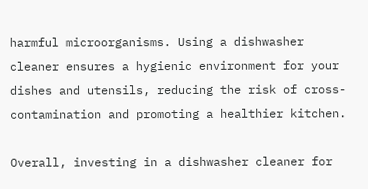harmful microorganisms. Using a dishwasher cleaner ensures a hygienic environment for your dishes and utensils, reducing the risk of cross-contamination and promoting a healthier kitchen.

Overall, investing in a dishwasher cleaner for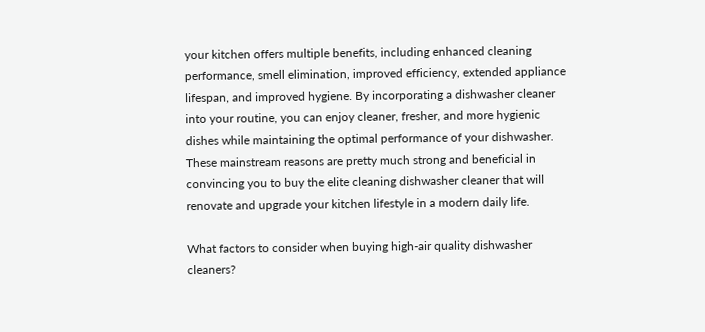your kitchen offers multiple benefits, including enhanced cleaning performance, smell elimination, improved efficiency, extended appliance lifespan, and improved hygiene. By incorporating a dishwasher cleaner into your routine, you can enjoy cleaner, fresher, and more hygienic dishes while maintaining the optimal performance of your dishwasher. These mainstream reasons are pretty much strong and beneficial in convincing you to buy the elite cleaning dishwasher cleaner that will renovate and upgrade your kitchen lifestyle in a modern daily life.

What factors to consider when buying high-air quality dishwasher cleaners?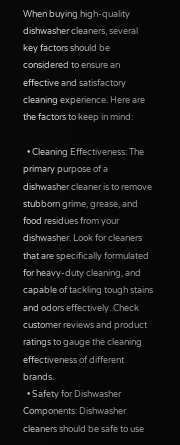When buying high-quality dishwasher cleaners, several key factors should be considered to ensure an effective and satisfactory cleaning experience. Here are the factors to keep in mind:

  • Cleaning Effectiveness: The primary purpose of a dishwasher cleaner is to remove stubborn grime, grease, and food residues from your dishwasher. Look for cleaners that are specifically formulated for heavy-duty cleaning, and capable of tackling tough stains and odors effectively. Check customer reviews and product ratings to gauge the cleaning effectiveness of different brands.
  • Safety for Dishwasher Components: Dishwasher cleaners should be safe to use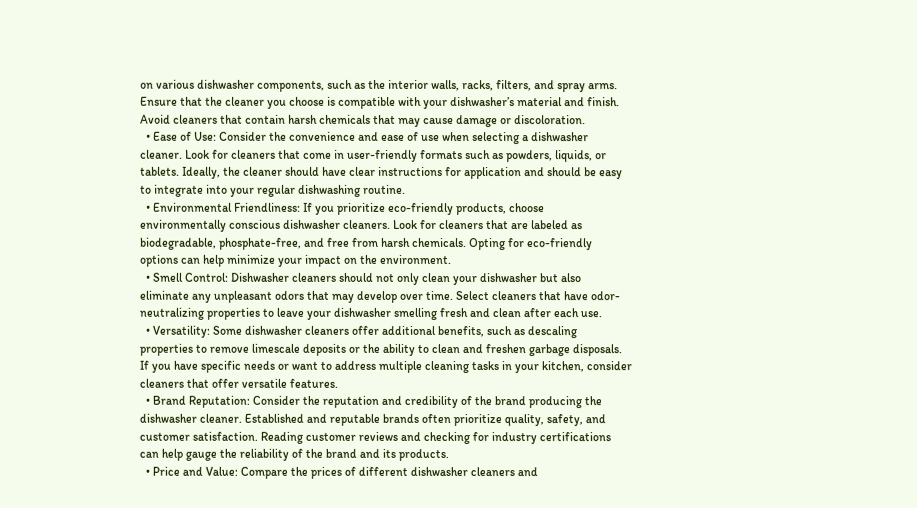on various dishwasher components, such as the interior walls, racks, filters, and spray arms. Ensure that the cleaner you choose is compatible with your dishwasher’s material and finish. Avoid cleaners that contain harsh chemicals that may cause damage or discoloration.
  • Ease of Use: Consider the convenience and ease of use when selecting a dishwasher cleaner. Look for cleaners that come in user-friendly formats such as powders, liquids, or tablets. Ideally, the cleaner should have clear instructions for application and should be easy to integrate into your regular dishwashing routine.
  • Environmental Friendliness: If you prioritize eco-friendly products, choose environmentally conscious dishwasher cleaners. Look for cleaners that are labeled as biodegradable, phosphate-free, and free from harsh chemicals. Opting for eco-friendly options can help minimize your impact on the environment.
  • Smell Control: Dishwasher cleaners should not only clean your dishwasher but also eliminate any unpleasant odors that may develop over time. Select cleaners that have odor-neutralizing properties to leave your dishwasher smelling fresh and clean after each use.
  • Versatility: Some dishwasher cleaners offer additional benefits, such as descaling properties to remove limescale deposits or the ability to clean and freshen garbage disposals. If you have specific needs or want to address multiple cleaning tasks in your kitchen, consider cleaners that offer versatile features.
  • Brand Reputation: Consider the reputation and credibility of the brand producing the dishwasher cleaner. Established and reputable brands often prioritize quality, safety, and customer satisfaction. Reading customer reviews and checking for industry certifications can help gauge the reliability of the brand and its products.
  • Price and Value: Compare the prices of different dishwasher cleaners and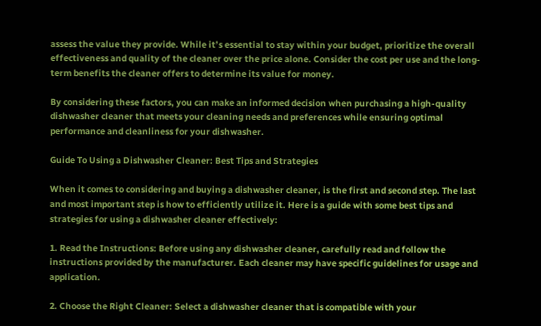assess the value they provide. While it’s essential to stay within your budget, prioritize the overall effectiveness and quality of the cleaner over the price alone. Consider the cost per use and the long-term benefits the cleaner offers to determine its value for money.

By considering these factors, you can make an informed decision when purchasing a high-quality dishwasher cleaner that meets your cleaning needs and preferences while ensuring optimal performance and cleanliness for your dishwasher.

Guide To Using a Dishwasher Cleaner: Best Tips and Strategies

When it comes to considering and buying a dishwasher cleaner, is the first and second step. The last and most important step is how to efficiently utilize it. Here is a guide with some best tips and strategies for using a dishwasher cleaner effectively:

1. Read the Instructions: Before using any dishwasher cleaner, carefully read and follow the instructions provided by the manufacturer. Each cleaner may have specific guidelines for usage and application.

2. Choose the Right Cleaner: Select a dishwasher cleaner that is compatible with your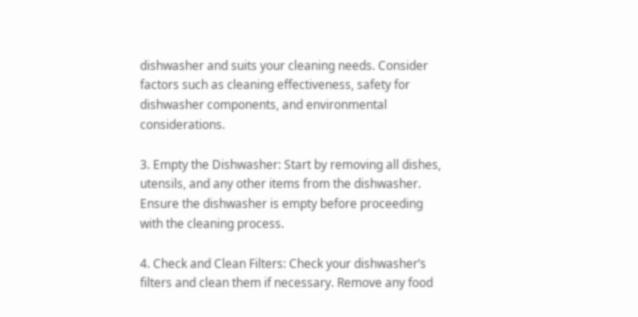dishwasher and suits your cleaning needs. Consider factors such as cleaning effectiveness, safety for dishwasher components, and environmental considerations.

3. Empty the Dishwasher: Start by removing all dishes, utensils, and any other items from the dishwasher. Ensure the dishwasher is empty before proceeding with the cleaning process.

4. Check and Clean Filters: Check your dishwasher’s filters and clean them if necessary. Remove any food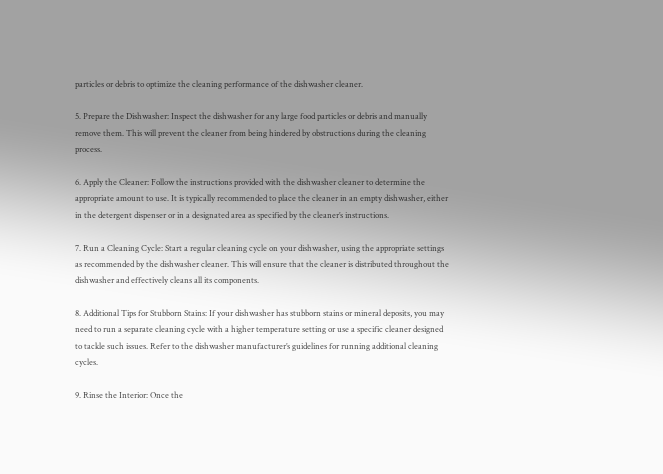particles or debris to optimize the cleaning performance of the dishwasher cleaner.

5. Prepare the Dishwasher: Inspect the dishwasher for any large food particles or debris and manually remove them. This will prevent the cleaner from being hindered by obstructions during the cleaning process.

6. Apply the Cleaner: Follow the instructions provided with the dishwasher cleaner to determine the appropriate amount to use. It is typically recommended to place the cleaner in an empty dishwasher, either in the detergent dispenser or in a designated area as specified by the cleaner’s instructions.

7. Run a Cleaning Cycle: Start a regular cleaning cycle on your dishwasher, using the appropriate settings as recommended by the dishwasher cleaner. This will ensure that the cleaner is distributed throughout the dishwasher and effectively cleans all its components.

8. Additional Tips for Stubborn Stains: If your dishwasher has stubborn stains or mineral deposits, you may need to run a separate cleaning cycle with a higher temperature setting or use a specific cleaner designed to tackle such issues. Refer to the dishwasher manufacturer’s guidelines for running additional cleaning cycles.

9. Rinse the Interior: Once the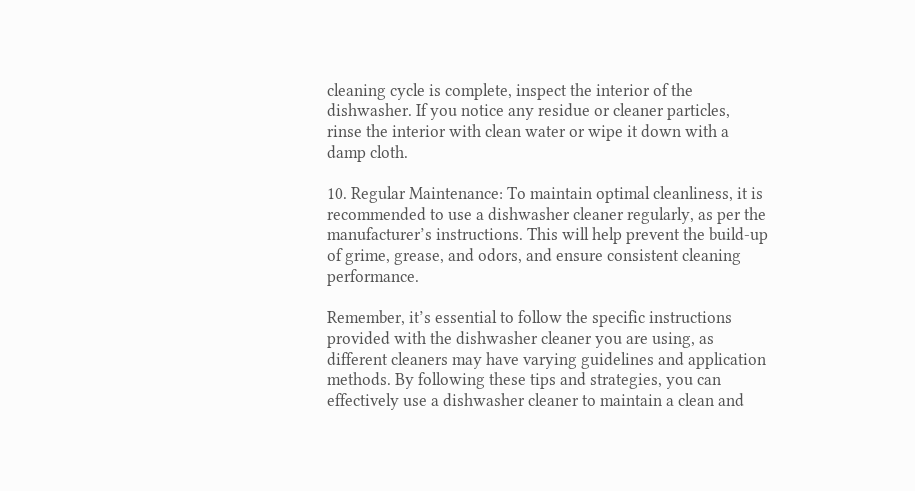cleaning cycle is complete, inspect the interior of the dishwasher. If you notice any residue or cleaner particles, rinse the interior with clean water or wipe it down with a damp cloth.

10. Regular Maintenance: To maintain optimal cleanliness, it is recommended to use a dishwasher cleaner regularly, as per the manufacturer’s instructions. This will help prevent the build-up of grime, grease, and odors, and ensure consistent cleaning performance.

Remember, it’s essential to follow the specific instructions provided with the dishwasher cleaner you are using, as different cleaners may have varying guidelines and application methods. By following these tips and strategies, you can effectively use a dishwasher cleaner to maintain a clean and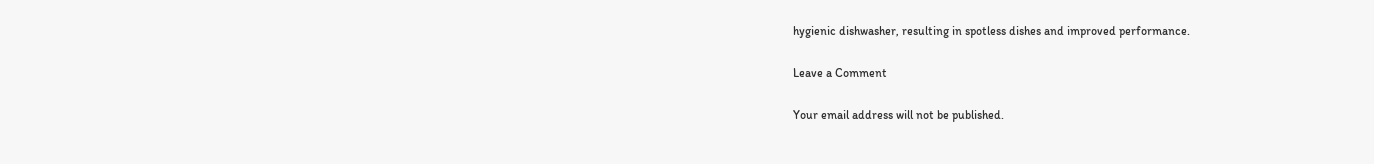hygienic dishwasher, resulting in spotless dishes and improved performance.

Leave a Comment

Your email address will not be published.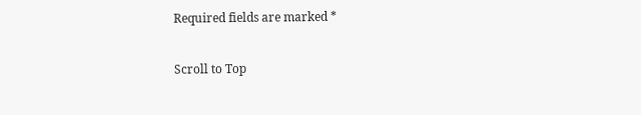Required fields are marked *

Scroll to Top